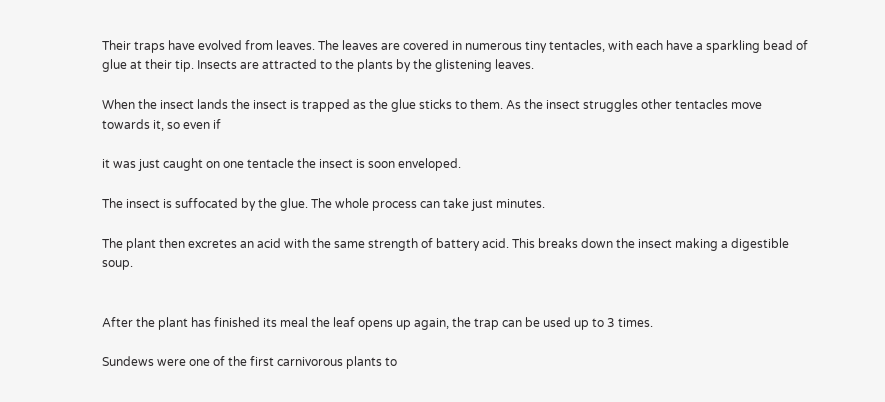Their traps have evolved from leaves. The leaves are covered in numerous tiny tentacles, with each have a sparkling bead of glue at their tip. Insects are attracted to the plants by the glistening leaves.

When the insect lands the insect is trapped as the glue sticks to them. As the insect struggles other tentacles move towards it, so even if

it was just caught on one tentacle the insect is soon enveloped.

The insect is suffocated by the glue. The whole process can take just minutes.

The plant then excretes an acid with the same strength of battery acid. This breaks down the insect making a digestible soup.


After the plant has finished its meal the leaf opens up again, the trap can be used up to 3 times.

Sundews were one of the first carnivorous plants to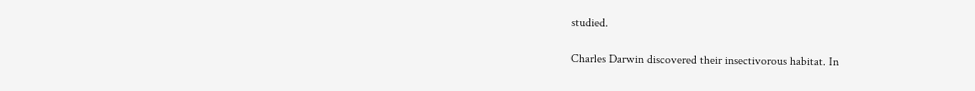studied.

Charles Darwin discovered their insectivorous habitat. In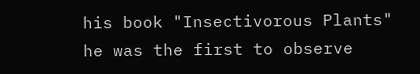his book "Insectivorous Plants" he was the first to observe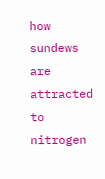how sundews are attracted to nitrogen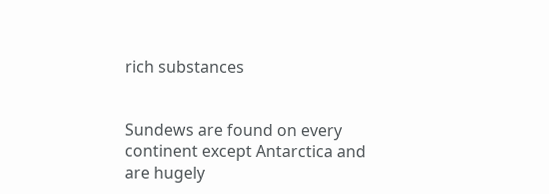rich substances


Sundews are found on every continent except Antarctica and are hugely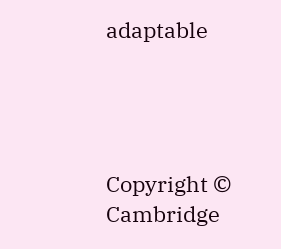adaptable




Copyright © Cambridge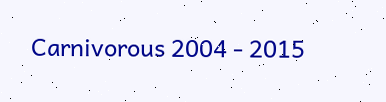Carnivorous 2004 - 2015